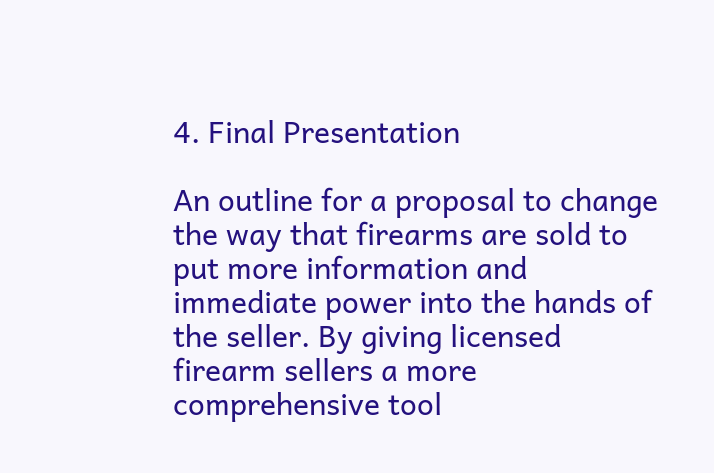4. Final Presentation

An outline for a proposal to change the way that firearms are sold to put more information and immediate power into the hands of the seller. By giving licensed firearm sellers a more comprehensive tool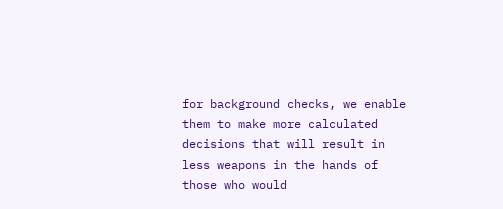for background checks, we enable them to make more calculated decisions that will result in less weapons in the hands of those who would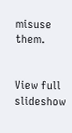misuse them.


View full slideshow